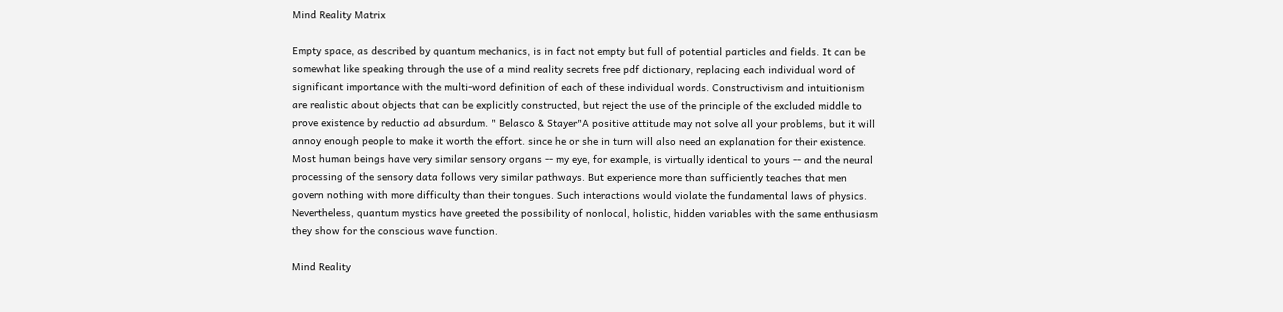Mind Reality Matrix

Empty space, as described by quantum mechanics, is in fact not empty but full of potential particles and fields. It can be somewhat like speaking through the use of a mind reality secrets free pdf dictionary, replacing each individual word of significant importance with the multi-word definition of each of these individual words. Constructivism and intuitionism are realistic about objects that can be explicitly constructed, but reject the use of the principle of the excluded middle to prove existence by reductio ad absurdum. " Belasco & Stayer"A positive attitude may not solve all your problems, but it will annoy enough people to make it worth the effort. since he or she in turn will also need an explanation for their existence. Most human beings have very similar sensory organs -- my eye, for example, is virtually identical to yours -- and the neural processing of the sensory data follows very similar pathways. But experience more than sufficiently teaches that men govern nothing with more difficulty than their tongues. Such interactions would violate the fundamental laws of physics. Nevertheless, quantum mystics have greeted the possibility of nonlocal, holistic, hidden variables with the same enthusiasm they show for the conscious wave function.

Mind Reality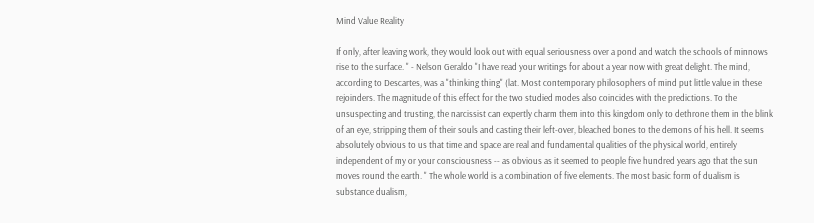Mind Value Reality

If only, after leaving work, they would look out with equal seriousness over a pond and watch the schools of minnows rise to the surface. " - Nelson Geraldo "I have read your writings for about a year now with great delight. The mind, according to Descartes, was a "thinking thing" (lat. Most contemporary philosophers of mind put little value in these rejoinders. The magnitude of this effect for the two studied modes also coincides with the predictions. To the unsuspecting and trusting, the narcissist can expertly charm them into this kingdom only to dethrone them in the blink of an eye, stripping them of their souls and casting their left-over, bleached bones to the demons of his hell. It seems absolutely obvious to us that time and space are real and fundamental qualities of the physical world, entirely independent of my or your consciousness -- as obvious as it seemed to people five hundred years ago that the sun moves round the earth. " The whole world is a combination of five elements. The most basic form of dualism is substance dualism,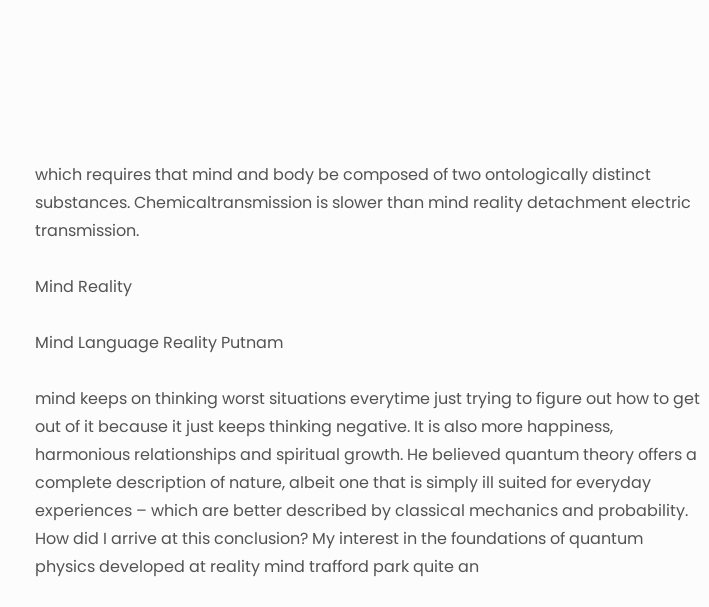which requires that mind and body be composed of two ontologically distinct substances. Chemicaltransmission is slower than mind reality detachment electric transmission.

Mind Reality

Mind Language Reality Putnam

mind keeps on thinking worst situations everytime just trying to figure out how to get out of it because it just keeps thinking negative. It is also more happiness, harmonious relationships and spiritual growth. He believed quantum theory offers a complete description of nature, albeit one that is simply ill suited for everyday experiences – which are better described by classical mechanics and probability. How did I arrive at this conclusion? My interest in the foundations of quantum physics developed at reality mind trafford park quite an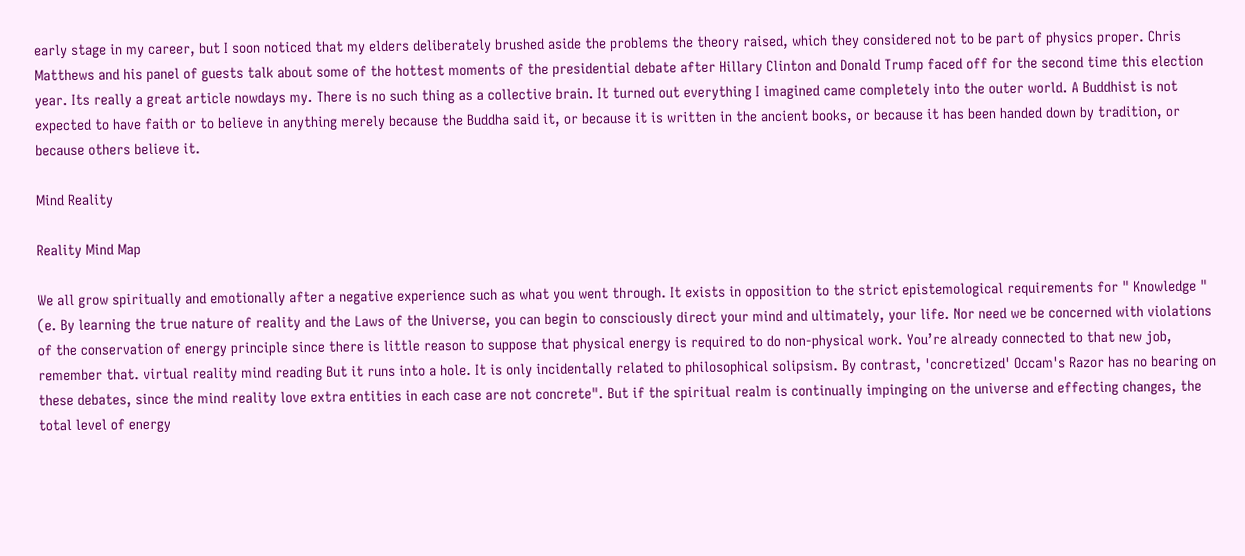early stage in my career, but I soon noticed that my elders deliberately brushed aside the problems the theory raised, which they considered not to be part of physics proper. Chris Matthews and his panel of guests talk about some of the hottest moments of the presidential debate after Hillary Clinton and Donald Trump faced off for the second time this election year. Its really a great article nowdays my. There is no such thing as a collective brain. It turned out everything I imagined came completely into the outer world. A Buddhist is not expected to have faith or to believe in anything merely because the Buddha said it, or because it is written in the ancient books, or because it has been handed down by tradition, or because others believe it.

Mind Reality

Reality Mind Map

We all grow spiritually and emotionally after a negative experience such as what you went through. It exists in opposition to the strict epistemological requirements for " Knowledge " (e. By learning the true nature of reality and the Laws of the Universe, you can begin to consciously direct your mind and ultimately, your life. Nor need we be concerned with violations of the conservation of energy principle since there is little reason to suppose that physical energy is required to do non-physical work. You’re already connected to that new job, remember that. virtual reality mind reading But it runs into a hole. It is only incidentally related to philosophical solipsism. By contrast, 'concretized' Occam's Razor has no bearing on these debates, since the mind reality love extra entities in each case are not concrete". But if the spiritual realm is continually impinging on the universe and effecting changes, the total level of energy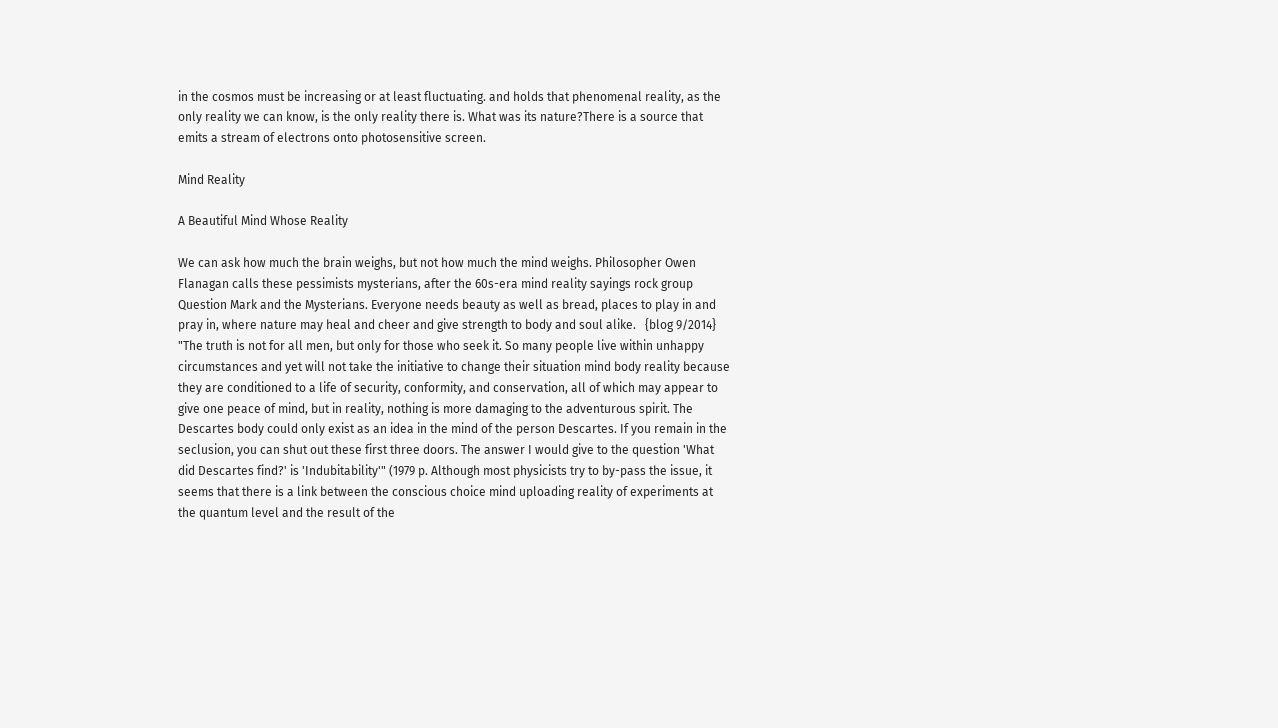in the cosmos must be increasing or at least fluctuating. and holds that phenomenal reality, as the only reality we can know, is the only reality there is. What was its nature?There is a source that emits a stream of electrons onto photosensitive screen.

Mind Reality

A Beautiful Mind Whose Reality

We can ask how much the brain weighs, but not how much the mind weighs. Philosopher Owen Flanagan calls these pessimists mysterians, after the 60s-era mind reality sayings rock group Question Mark and the Mysterians. Everyone needs beauty as well as bread, places to play in and pray in, where nature may heal and cheer and give strength to body and soul alike.   {blog 9/2014}      "The truth is not for all men, but only for those who seek it. So many people live within unhappy circumstances and yet will not take the initiative to change their situation mind body reality because they are conditioned to a life of security, conformity, and conservation, all of which may appear to give one peace of mind, but in reality, nothing is more damaging to the adventurous spirit. The Descartes body could only exist as an idea in the mind of the person Descartes. If you remain in the seclusion, you can shut out these first three doors. The answer I would give to the question 'What did Descartes find?' is 'Indubitability'" (1979 p. Although most physicists try to by-pass the issue, it seems that there is a link between the conscious choice mind uploading reality of experiments at the quantum level and the result of the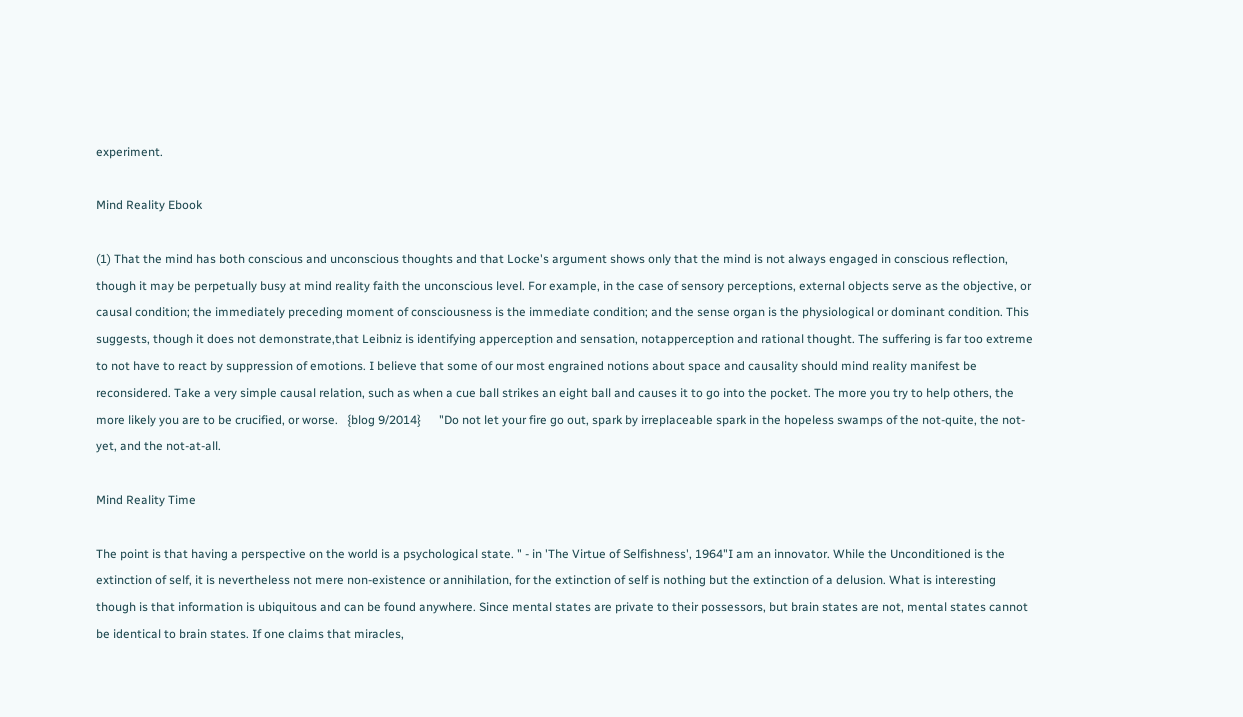experiment.

Mind Reality Ebook

(1) That the mind has both conscious and unconscious thoughts and that Locke's argument shows only that the mind is not always engaged in conscious reflection, though it may be perpetually busy at mind reality faith the unconscious level. For example, in the case of sensory perceptions, external objects serve as the objective, or causal condition; the immediately preceding moment of consciousness is the immediate condition; and the sense organ is the physiological or dominant condition. This suggests, though it does not demonstrate,that Leibniz is identifying apperception and sensation, notapperception and rational thought. The suffering is far too extreme to not have to react by suppression of emotions. I believe that some of our most engrained notions about space and causality should mind reality manifest be reconsidered. Take a very simple causal relation, such as when a cue ball strikes an eight ball and causes it to go into the pocket. The more you try to help others, the more likely you are to be crucified, or worse.   {blog 9/2014}      "Do not let your fire go out, spark by irreplaceable spark in the hopeless swamps of the not-quite, the not-yet, and the not-at-all.

Mind Reality Time

The point is that having a perspective on the world is a psychological state. " - in 'The Virtue of Selfishness', 1964"I am an innovator. While the Unconditioned is the extinction of self, it is nevertheless not mere non-existence or annihilation, for the extinction of self is nothing but the extinction of a delusion. What is interesting though is that information is ubiquitous and can be found anywhere. Since mental states are private to their possessors, but brain states are not, mental states cannot be identical to brain states. If one claims that miracles,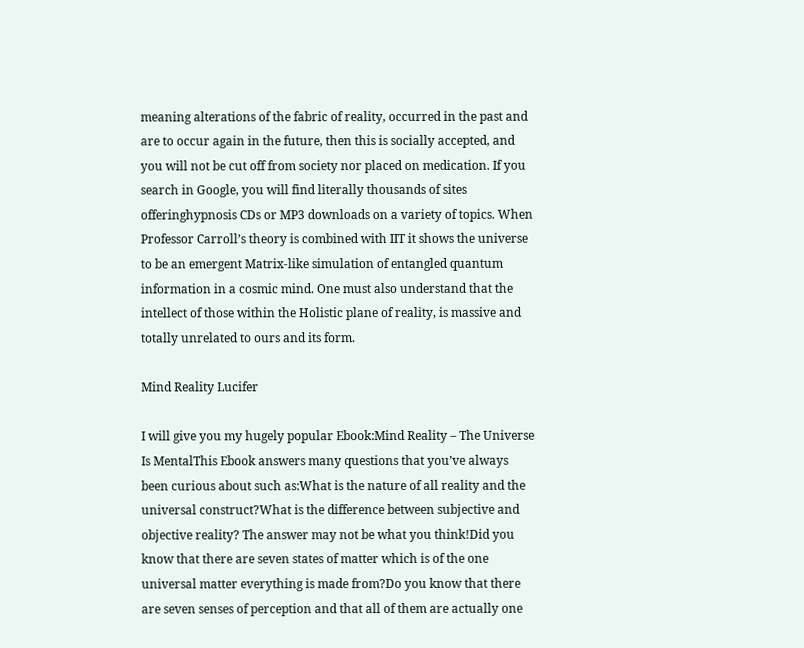meaning alterations of the fabric of reality, occurred in the past and are to occur again in the future, then this is socially accepted, and you will not be cut off from society nor placed on medication. If you search in Google, you will find literally thousands of sites offeringhypnosis CDs or MP3 downloads on a variety of topics. When Professor Carroll’s theory is combined with IIT it shows the universe to be an emergent Matrix-like simulation of entangled quantum information in a cosmic mind. One must also understand that the intellect of those within the Holistic plane of reality, is massive and totally unrelated to ours and its form.

Mind Reality Lucifer

I will give you my hugely popular Ebook:Mind Reality – The Universe Is MentalThis Ebook answers many questions that you’ve always been curious about such as:What is the nature of all reality and the universal construct?What is the difference between subjective and objective reality? The answer may not be what you think!Did you know that there are seven states of matter which is of the one universal matter everything is made from?Do you know that there are seven senses of perception and that all of them are actually one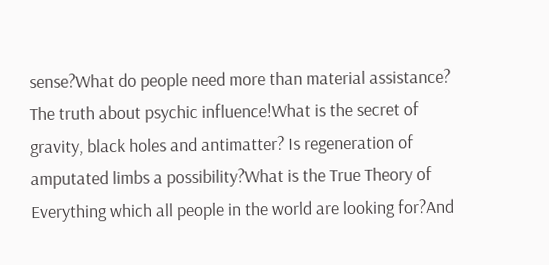sense?What do people need more than material assistance? The truth about psychic influence!What is the secret of gravity, black holes and antimatter? Is regeneration of amputated limbs a possibility?What is the True Theory of Everything which all people in the world are looking for?And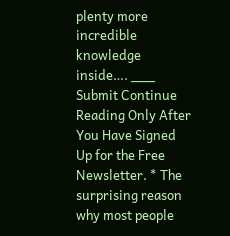plenty more incredible knowledge inside…. ___ Submit Continue Reading Only After You Have Signed Up for the Free Newsletter. * The surprising reason why most people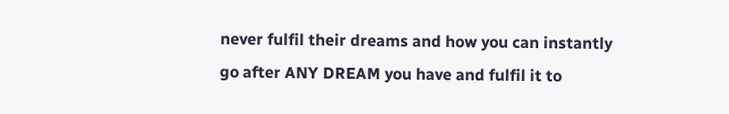never fulfil their dreams and how you can instantly go after ANY DREAM you have and fulfil it to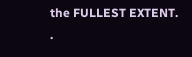the FULLEST EXTENT. .